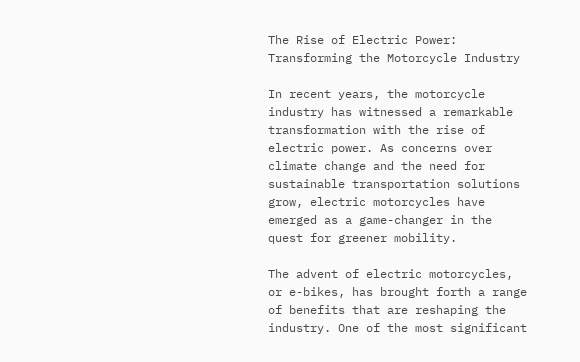The Rise of Electric Power: Transforming the Motorcycle Industry

In recent years, the motorcycle industry has witnessed a remarkable transformation with the rise of electric power. As concerns over climate change and the need for sustainable transportation solutions grow, electric motorcycles have emerged as a game-changer in the quest for greener mobility.

The advent of electric motorcycles, or e-bikes, has brought forth a range of benefits that are reshaping the industry. One of the most significant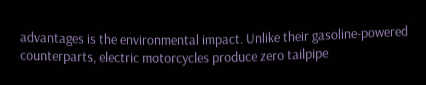advantages is the environmental impact. Unlike their gasoline-powered counterparts, electric motorcycles produce zero tailpipe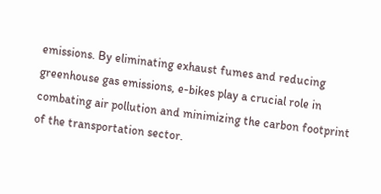emissions. By eliminating exhaust fumes and reducing greenhouse gas emissions, e-bikes play a crucial role in combating air pollution and minimizing the carbon footprint of the transportation sector.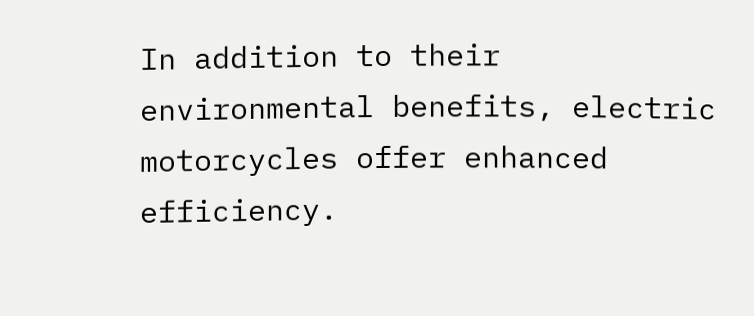In addition to their environmental benefits, electric motorcycles offer enhanced efficiency.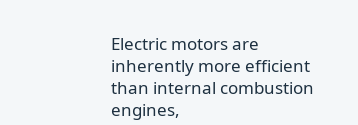Electric motors are inherently more efficient than internal combustion engines,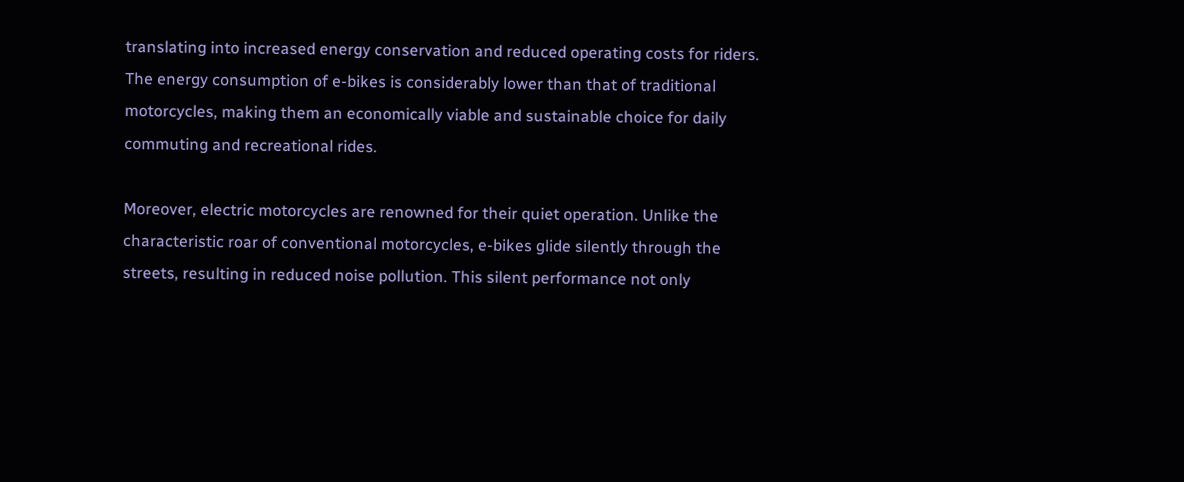translating into increased energy conservation and reduced operating costs for riders. The energy consumption of e-bikes is considerably lower than that of traditional motorcycles, making them an economically viable and sustainable choice for daily commuting and recreational rides.

Moreover, electric motorcycles are renowned for their quiet operation. Unlike the characteristic roar of conventional motorcycles, e-bikes glide silently through the streets, resulting in reduced noise pollution. This silent performance not only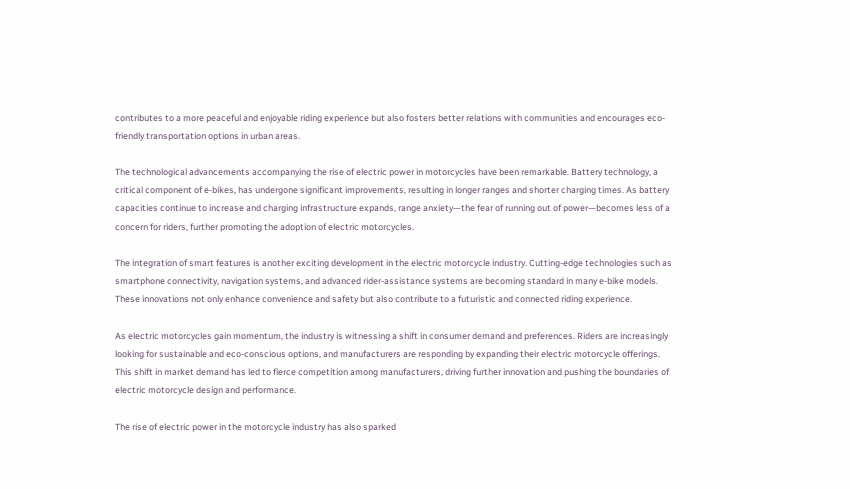contributes to a more peaceful and enjoyable riding experience but also fosters better relations with communities and encourages eco-friendly transportation options in urban areas.

The technological advancements accompanying the rise of electric power in motorcycles have been remarkable. Battery technology, a critical component of e-bikes, has undergone significant improvements, resulting in longer ranges and shorter charging times. As battery capacities continue to increase and charging infrastructure expands, range anxiety—the fear of running out of power—becomes less of a concern for riders, further promoting the adoption of electric motorcycles.

The integration of smart features is another exciting development in the electric motorcycle industry. Cutting-edge technologies such as smartphone connectivity, navigation systems, and advanced rider-assistance systems are becoming standard in many e-bike models. These innovations not only enhance convenience and safety but also contribute to a futuristic and connected riding experience.

As electric motorcycles gain momentum, the industry is witnessing a shift in consumer demand and preferences. Riders are increasingly looking for sustainable and eco-conscious options, and manufacturers are responding by expanding their electric motorcycle offerings. This shift in market demand has led to fierce competition among manufacturers, driving further innovation and pushing the boundaries of electric motorcycle design and performance.

The rise of electric power in the motorcycle industry has also sparked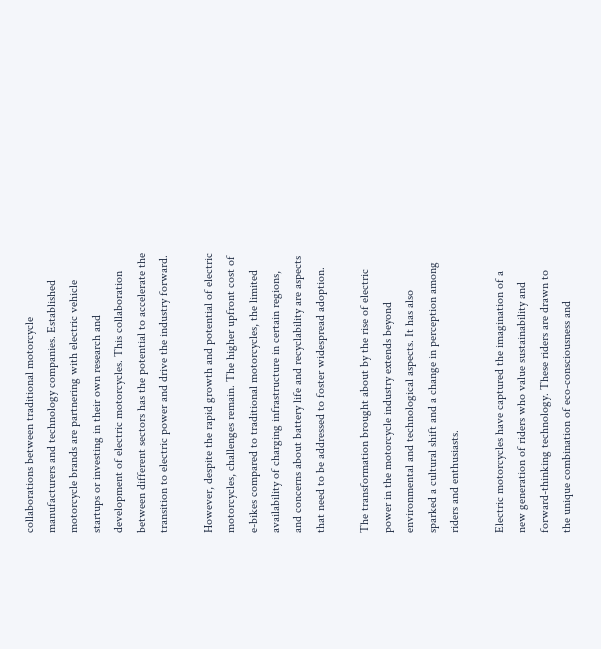collaborations between traditional motorcycle manufacturers and technology companies. Established motorcycle brands are partnering with electric vehicle startups or investing in their own research and development of electric motorcycles. This collaboration between different sectors has the potential to accelerate the transition to electric power and drive the industry forward.

However, despite the rapid growth and potential of electric motorcycles, challenges remain. The higher upfront cost of e-bikes compared to traditional motorcycles, the limited availability of charging infrastructure in certain regions, and concerns about battery life and recyclability are aspects that need to be addressed to foster widespread adoption.

The transformation brought about by the rise of electric power in the motorcycle industry extends beyond environmental and technological aspects. It has also sparked a cultural shift and a change in perception among riders and enthusiasts.

Electric motorcycles have captured the imagination of a new generation of riders who value sustainability and forward-thinking technology. These riders are drawn to the unique combination of eco-consciousness and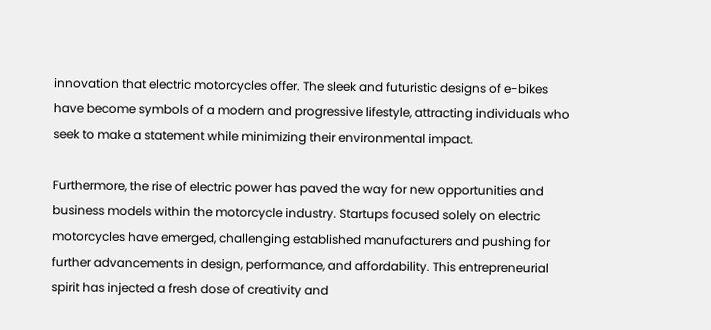innovation that electric motorcycles offer. The sleek and futuristic designs of e-bikes have become symbols of a modern and progressive lifestyle, attracting individuals who seek to make a statement while minimizing their environmental impact.

Furthermore, the rise of electric power has paved the way for new opportunities and business models within the motorcycle industry. Startups focused solely on electric motorcycles have emerged, challenging established manufacturers and pushing for further advancements in design, performance, and affordability. This entrepreneurial spirit has injected a fresh dose of creativity and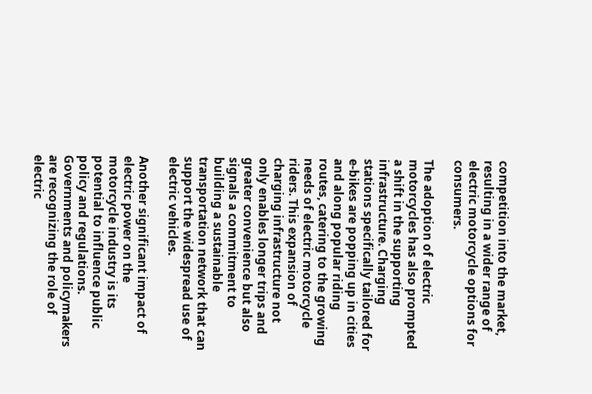competition into the market, resulting in a wider range of electric motorcycle options for consumers.

The adoption of electric motorcycles has also prompted a shift in the supporting infrastructure. Charging stations specifically tailored for e-bikes are popping up in cities and along popular riding routes, catering to the growing needs of electric motorcycle riders. This expansion of charging infrastructure not only enables longer trips and greater convenience but also signals a commitment to building a sustainable transportation network that can support the widespread use of electric vehicles.

Another significant impact of electric power on the motorcycle industry is its potential to influence public policy and regulations. Governments and policymakers are recognizing the role of electric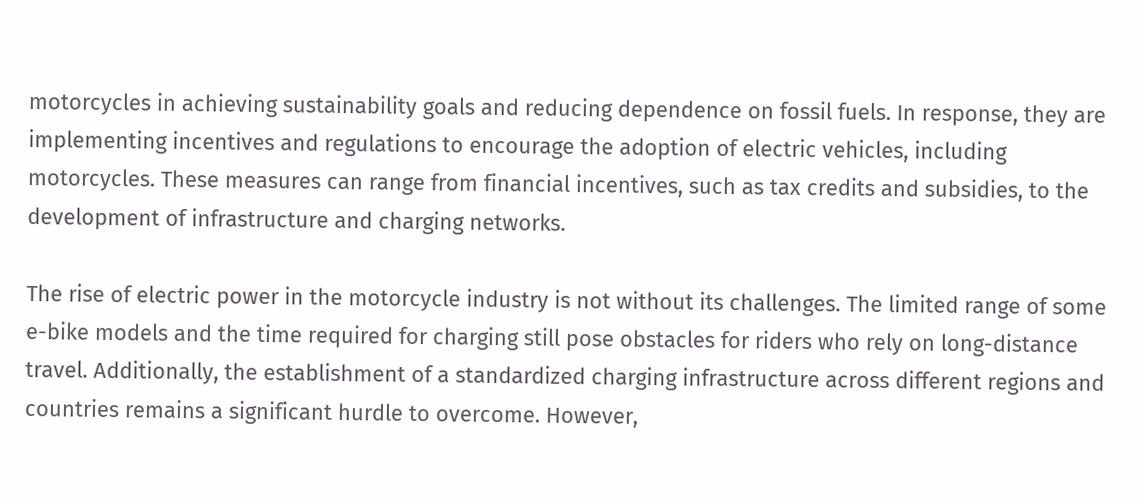motorcycles in achieving sustainability goals and reducing dependence on fossil fuels. In response, they are implementing incentives and regulations to encourage the adoption of electric vehicles, including motorcycles. These measures can range from financial incentives, such as tax credits and subsidies, to the development of infrastructure and charging networks.

The rise of electric power in the motorcycle industry is not without its challenges. The limited range of some e-bike models and the time required for charging still pose obstacles for riders who rely on long-distance travel. Additionally, the establishment of a standardized charging infrastructure across different regions and countries remains a significant hurdle to overcome. However,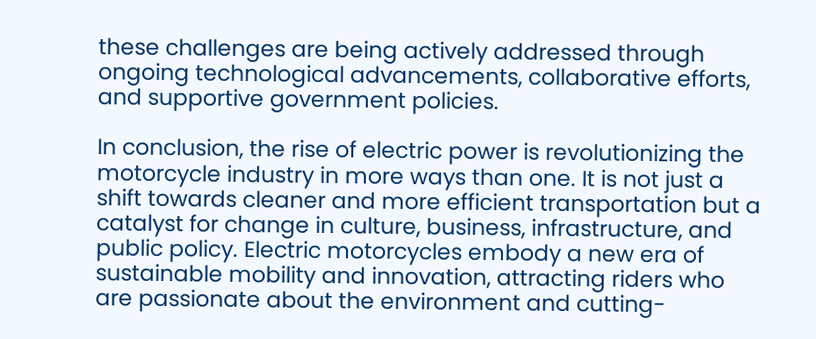these challenges are being actively addressed through ongoing technological advancements, collaborative efforts, and supportive government policies.

In conclusion, the rise of electric power is revolutionizing the motorcycle industry in more ways than one. It is not just a shift towards cleaner and more efficient transportation but a catalyst for change in culture, business, infrastructure, and public policy. Electric motorcycles embody a new era of sustainable mobility and innovation, attracting riders who are passionate about the environment and cutting-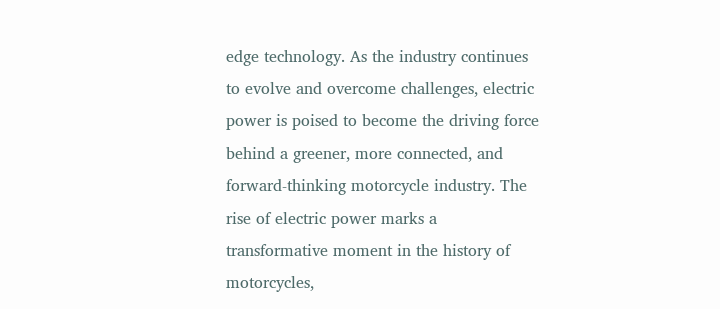edge technology. As the industry continues to evolve and overcome challenges, electric power is poised to become the driving force behind a greener, more connected, and forward-thinking motorcycle industry. The rise of electric power marks a transformative moment in the history of motorcycles,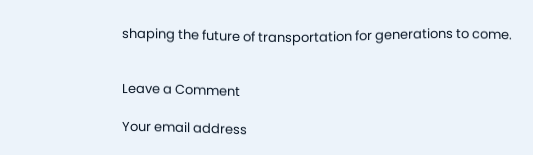shaping the future of transportation for generations to come.


Leave a Comment

Your email address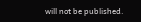will not be published.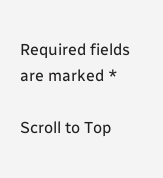Required fields are marked *

Scroll to Top